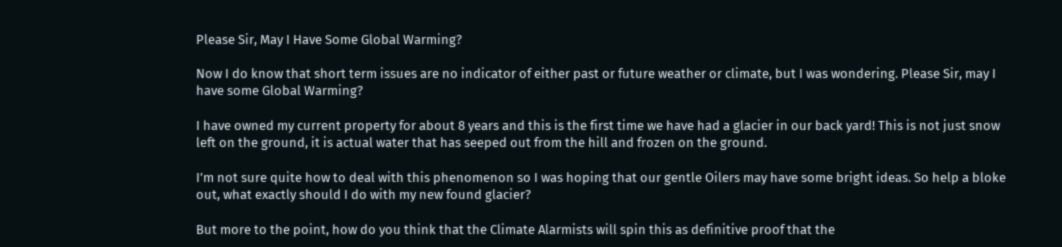Please Sir, May I Have Some Global Warming?

Now I do know that short term issues are no indicator of either past or future weather or climate, but I was wondering. Please Sir, may I have some Global Warming?

I have owned my current property for about 8 years and this is the first time we have had a glacier in our back yard! This is not just snow left on the ground, it is actual water that has seeped out from the hill and frozen on the ground.

I’m not sure quite how to deal with this phenomenon so I was hoping that our gentle Oilers may have some bright ideas. So help a bloke out, what exactly should I do with my new found glacier?

But more to the point, how do you think that the Climate Alarmists will spin this as definitive proof that the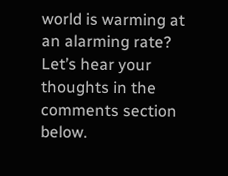world is warming at an alarming rate? Let’s hear your thoughts in the comments section below.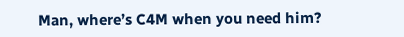Man, where’s C4M when you need him?